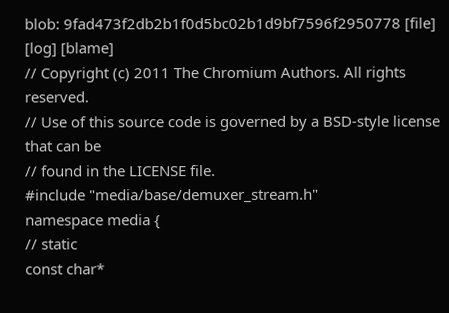blob: 9fad473f2db2b1f0d5bc02b1d9bf7596f2950778 [file] [log] [blame]
// Copyright (c) 2011 The Chromium Authors. All rights reserved.
// Use of this source code is governed by a BSD-style license that can be
// found in the LICENSE file.
#include "media/base/demuxer_stream.h"
namespace media {
// static
const char*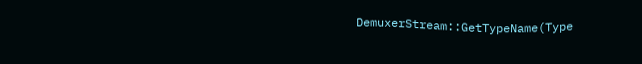DemuxerStream::GetTypeName(Type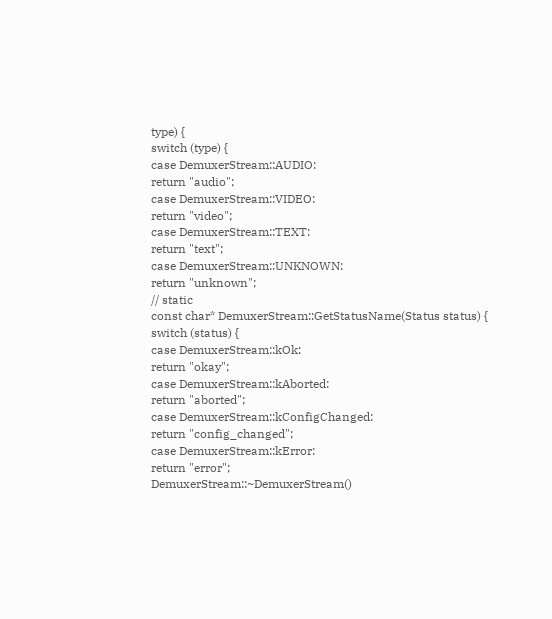type) {
switch (type) {
case DemuxerStream::AUDIO:
return "audio";
case DemuxerStream::VIDEO:
return "video";
case DemuxerStream::TEXT:
return "text";
case DemuxerStream::UNKNOWN:
return "unknown";
// static
const char* DemuxerStream::GetStatusName(Status status) {
switch (status) {
case DemuxerStream::kOk:
return "okay";
case DemuxerStream::kAborted:
return "aborted";
case DemuxerStream::kConfigChanged:
return "config_changed";
case DemuxerStream::kError:
return "error";
DemuxerStream::~DemuxerStream()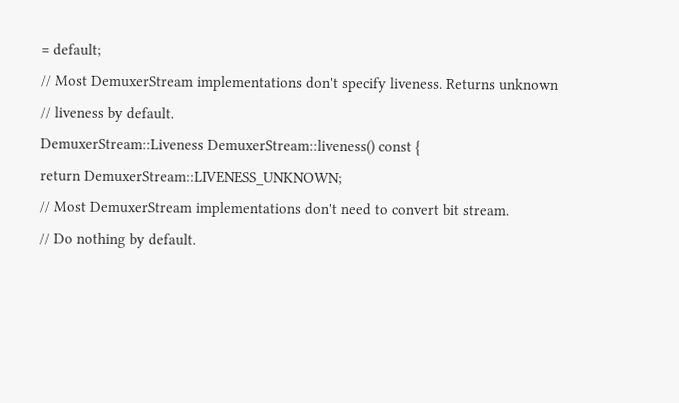= default;
// Most DemuxerStream implementations don't specify liveness. Returns unknown
// liveness by default.
DemuxerStream::Liveness DemuxerStream::liveness() const {
return DemuxerStream::LIVENESS_UNKNOWN;
// Most DemuxerStream implementations don't need to convert bit stream.
// Do nothing by default.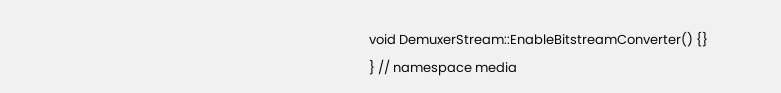void DemuxerStream::EnableBitstreamConverter() {}
} // namespace media